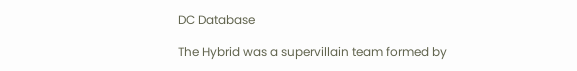DC Database

The Hybrid was a supervillain team formed by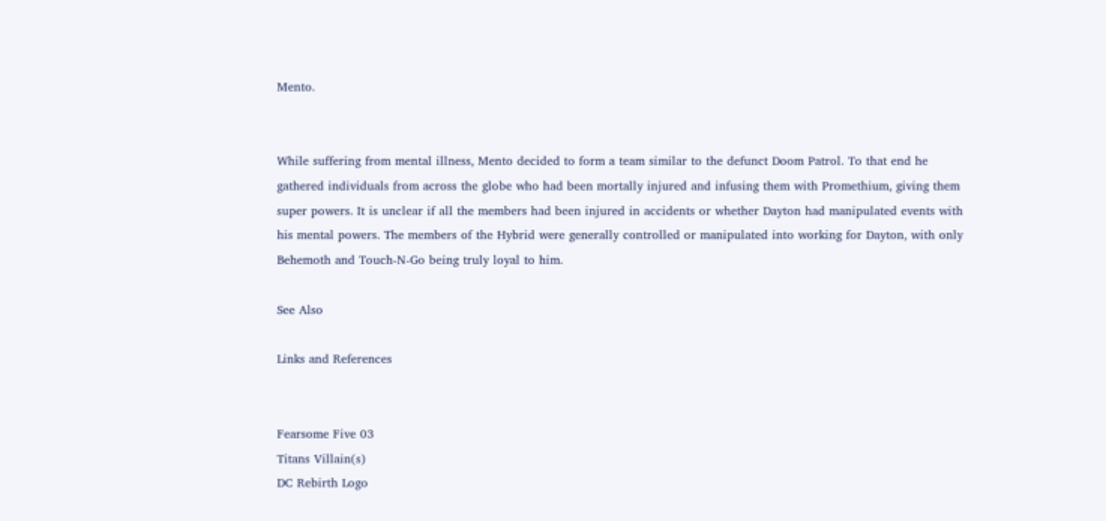Mento.


While suffering from mental illness, Mento decided to form a team similar to the defunct Doom Patrol. To that end he gathered individuals from across the globe who had been mortally injured and infusing them with Promethium, giving them super powers. It is unclear if all the members had been injured in accidents or whether Dayton had manipulated events with his mental powers. The members of the Hybrid were generally controlled or manipulated into working for Dayton, with only Behemoth and Touch-N-Go being truly loyal to him.

See Also

Links and References


Fearsome Five 03
Titans Villain(s)
DC Rebirth Logo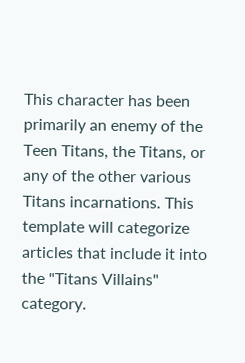This character has been primarily an enemy of the Teen Titans, the Titans, or any of the other various Titans incarnations. This template will categorize articles that include it into the "Titans Villains" category.